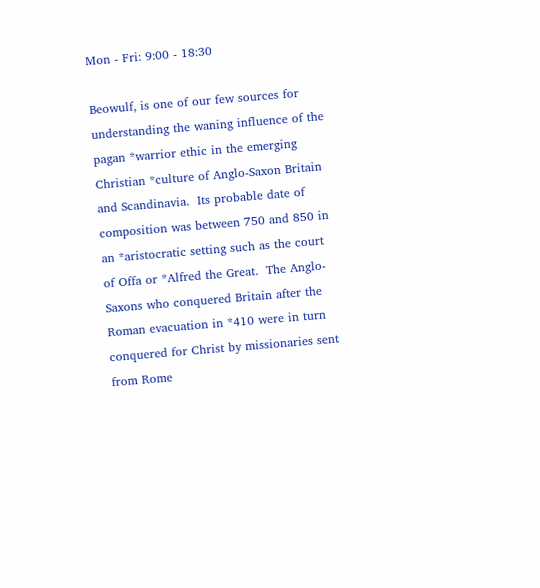Mon - Fri: 9:00 - 18:30

Beowulf, is one of our few sources for understanding the waning influence of the pagan *warrior ethic in the emerging Christian *culture of Anglo-Saxon Britain and Scandinavia.  Its probable date of composition was between 750 and 850 in an *aristocratic setting such as the court of Offa or *Alfred the Great.  The Anglo-Saxons who conquered Britain after the Roman evacuation in *410 were in turn conquered for Christ by missionaries sent from Rome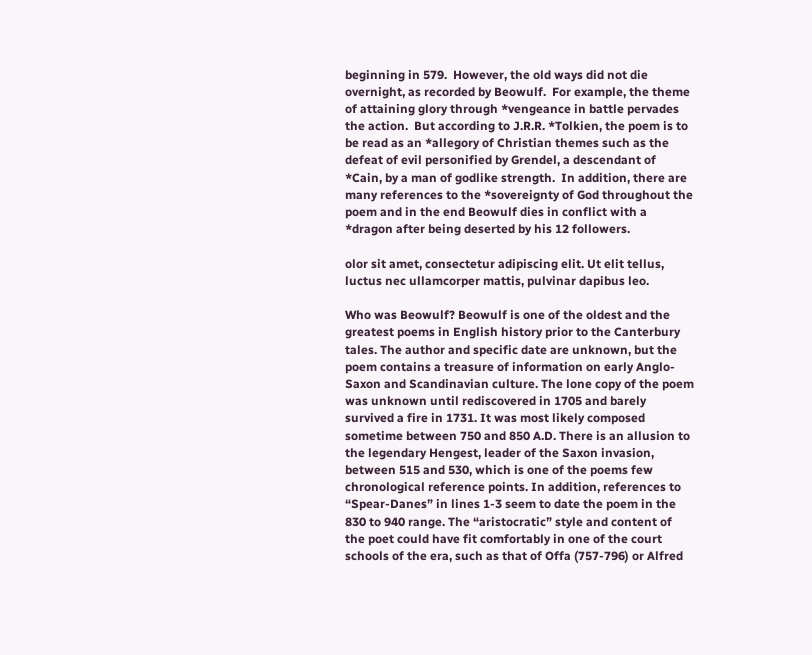beginning in 579.  However, the old ways did not die overnight, as recorded by Beowulf.  For example, the theme of attaining glory through *vengeance in battle pervades the action.  But according to J.R.R. *Tolkien, the poem is to be read as an *allegory of Christian themes such as the defeat of evil personified by Grendel, a descendant of *Cain, by a man of godlike strength.  In addition, there are many references to the *sovereignty of God throughout the poem and in the end Beowulf dies in conflict with a *dragon after being deserted by his 12 followers.

olor sit amet, consectetur adipiscing elit. Ut elit tellus, luctus nec ullamcorper mattis, pulvinar dapibus leo.

Who was Beowulf? Beowulf is one of the oldest and the greatest poems in English history prior to the Canterbury tales. The author and specific date are unknown, but the poem contains a treasure of information on early Anglo-Saxon and Scandinavian culture. The lone copy of the poem was unknown until rediscovered in 1705 and barely survived a fire in 1731. It was most likely composed sometime between 750 and 850 A.D. There is an allusion to the legendary Hengest, leader of the Saxon invasion, between 515 and 530, which is one of the poems few chronological reference points. In addition, references to “Spear-Danes” in lines 1-3 seem to date the poem in the 830 to 940 range. The “aristocratic” style and content of the poet could have fit comfortably in one of the court schools of the era, such as that of Offa (757-796) or Alfred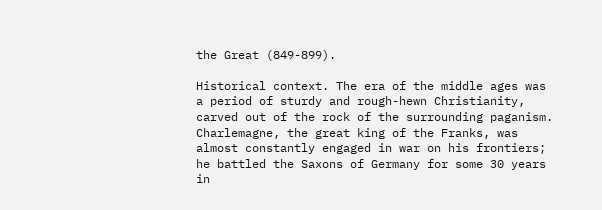the Great (849-899).

Historical context. The era of the middle ages was a period of sturdy and rough-hewn Christianity, carved out of the rock of the surrounding paganism. Charlemagne, the great king of the Franks, was almost constantly engaged in war on his frontiers; he battled the Saxons of Germany for some 30 years in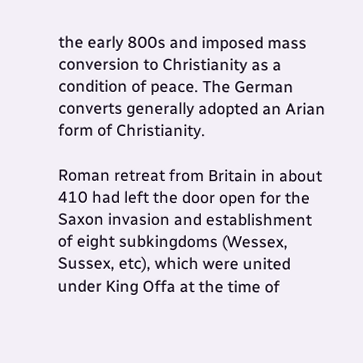the early 800s and imposed mass conversion to Christianity as a condition of peace. The German converts generally adopted an Arian form of Christianity.

Roman retreat from Britain in about 410 had left the door open for the Saxon invasion and establishment of eight subkingdoms (Wessex, Sussex, etc), which were united under King Offa at the time of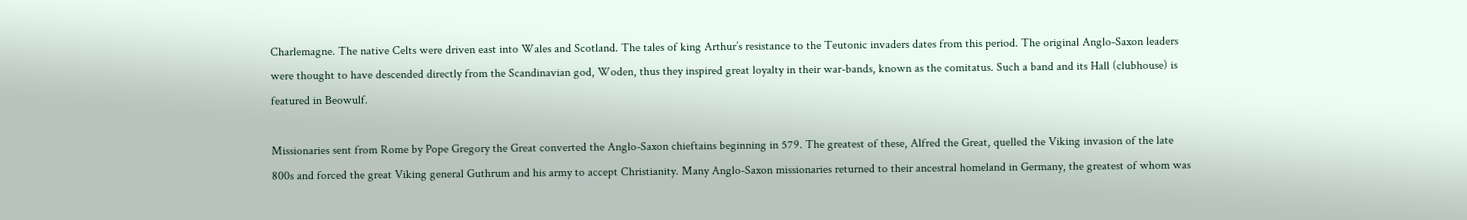Charlemagne. The native Celts were driven east into Wales and Scotland. The tales of king Arthur’s resistance to the Teutonic invaders dates from this period. The original Anglo-Saxon leaders were thought to have descended directly from the Scandinavian god, Woden, thus they inspired great loyalty in their war-bands, known as the comitatus. Such a band and its Hall (clubhouse) is featured in Beowulf.

Missionaries sent from Rome by Pope Gregory the Great converted the Anglo-Saxon chieftains beginning in 579. The greatest of these, Alfred the Great, quelled the Viking invasion of the late 800s and forced the great Viking general Guthrum and his army to accept Christianity. Many Anglo-Saxon missionaries returned to their ancestral homeland in Germany, the greatest of whom was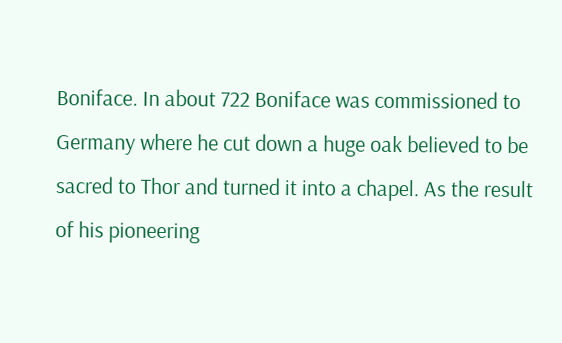Boniface. In about 722 Boniface was commissioned to Germany where he cut down a huge oak believed to be sacred to Thor and turned it into a chapel. As the result of his pioneering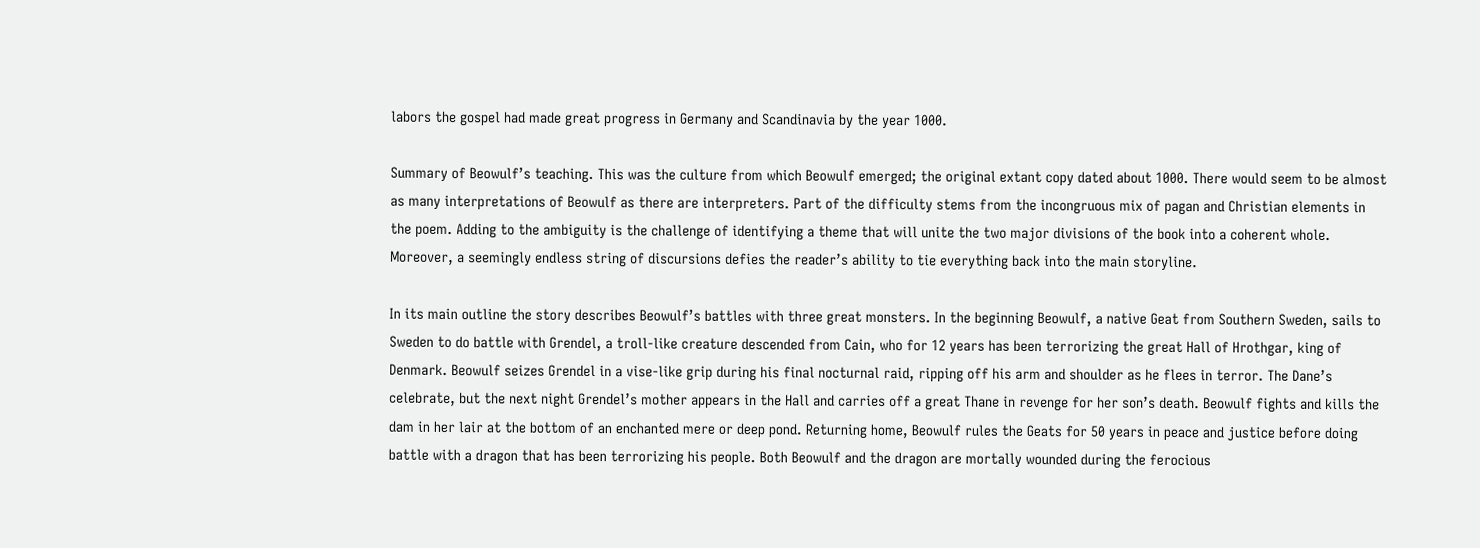labors the gospel had made great progress in Germany and Scandinavia by the year 1000.

Summary of Beowulf’s teaching. This was the culture from which Beowulf emerged; the original extant copy dated about 1000. There would seem to be almost as many interpretations of Beowulf as there are interpreters. Part of the difficulty stems from the incongruous mix of pagan and Christian elements in the poem. Adding to the ambiguity is the challenge of identifying a theme that will unite the two major divisions of the book into a coherent whole. Moreover, a seemingly endless string of discursions defies the reader’s ability to tie everything back into the main storyline.

In its main outline the story describes Beowulf’s battles with three great monsters. In the beginning Beowulf, a native Geat from Southern Sweden, sails to Sweden to do battle with Grendel, a troll-like creature descended from Cain, who for 12 years has been terrorizing the great Hall of Hrothgar, king of Denmark. Beowulf seizes Grendel in a vise-like grip during his final nocturnal raid, ripping off his arm and shoulder as he flees in terror. The Dane’s celebrate, but the next night Grendel’s mother appears in the Hall and carries off a great Thane in revenge for her son’s death. Beowulf fights and kills the dam in her lair at the bottom of an enchanted mere or deep pond. Returning home, Beowulf rules the Geats for 50 years in peace and justice before doing battle with a dragon that has been terrorizing his people. Both Beowulf and the dragon are mortally wounded during the ferocious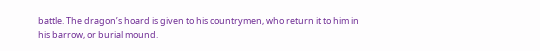battle. The dragon’s hoard is given to his countrymen, who return it to him in his barrow, or burial mound.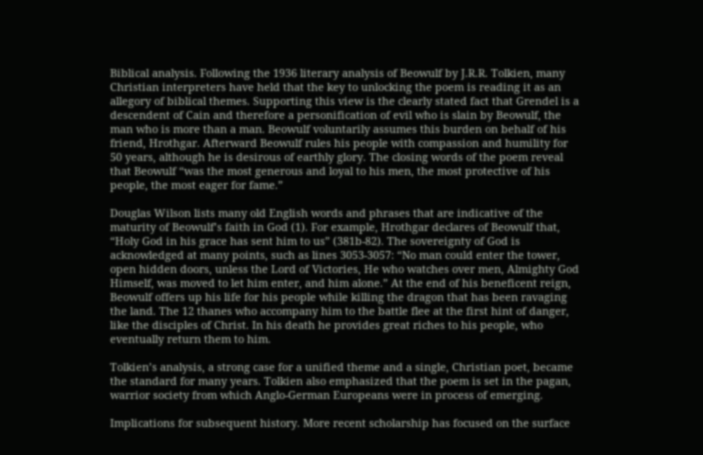Biblical analysis. Following the 1936 literary analysis of Beowulf by J.R.R. Tolkien, many Christian interpreters have held that the key to unlocking the poem is reading it as an allegory of biblical themes. Supporting this view is the clearly stated fact that Grendel is a descendent of Cain and therefore a personification of evil who is slain by Beowulf, the man who is more than a man. Beowulf voluntarily assumes this burden on behalf of his friend, Hrothgar. Afterward Beowulf rules his people with compassion and humility for 50 years, although he is desirous of earthly glory. The closing words of the poem reveal that Beowulf “was the most generous and loyal to his men, the most protective of his people, the most eager for fame.”

Douglas Wilson lists many old English words and phrases that are indicative of the maturity of Beowulf’s faith in God (1). For example, Hrothgar declares of Beowulf that, “Holy God in his grace has sent him to us” (381b-82). The sovereignty of God is acknowledged at many points, such as lines 3053-3057: “No man could enter the tower, open hidden doors, unless the Lord of Victories, He who watches over men, Almighty God Himself, was moved to let him enter, and him alone.” At the end of his beneficent reign, Beowulf offers up his life for his people while killing the dragon that has been ravaging the land. The 12 thanes who accompany him to the battle flee at the first hint of danger, like the disciples of Christ. In his death he provides great riches to his people, who eventually return them to him.

Tolkien’s analysis, a strong case for a unified theme and a single, Christian poet, became the standard for many years. Tolkien also emphasized that the poem is set in the pagan, warrior society from which Anglo-German Europeans were in process of emerging.

Implications for subsequent history. More recent scholarship has focused on the surface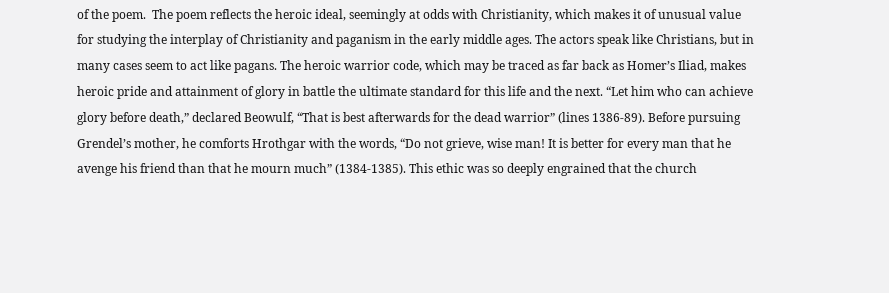of the poem.  The poem reflects the heroic ideal, seemingly at odds with Christianity, which makes it of unusual value for studying the interplay of Christianity and paganism in the early middle ages. The actors speak like Christians, but in many cases seem to act like pagans. The heroic warrior code, which may be traced as far back as Homer’s Iliad, makes heroic pride and attainment of glory in battle the ultimate standard for this life and the next. “Let him who can achieve glory before death,” declared Beowulf, “That is best afterwards for the dead warrior” (lines 1386-89). Before pursuing Grendel’s mother, he comforts Hrothgar with the words, “Do not grieve, wise man! It is better for every man that he avenge his friend than that he mourn much” (1384-1385). This ethic was so deeply engrained that the church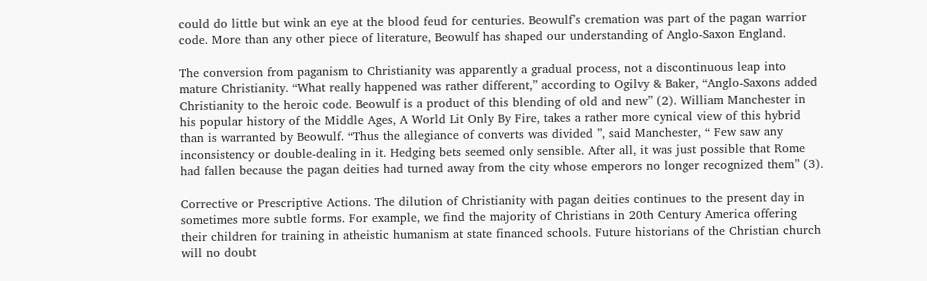could do little but wink an eye at the blood feud for centuries. Beowulf’s cremation was part of the pagan warrior code. More than any other piece of literature, Beowulf has shaped our understanding of Anglo-Saxon England.

The conversion from paganism to Christianity was apparently a gradual process, not a discontinuous leap into mature Christianity. “What really happened was rather different,” according to Ogilvy & Baker, “Anglo-Saxons added Christianity to the heroic code. Beowulf is a product of this blending of old and new” (2). William Manchester in his popular history of the Middle Ages, A World Lit Only By Fire, takes a rather more cynical view of this hybrid than is warranted by Beowulf. “Thus the allegiance of converts was divided ”, said Manchester, “ Few saw any inconsistency or double-dealing in it. Hedging bets seemed only sensible. After all, it was just possible that Rome had fallen because the pagan deities had turned away from the city whose emperors no longer recognized them” (3).

Corrective or Prescriptive Actions. The dilution of Christianity with pagan deities continues to the present day in sometimes more subtle forms. For example, we find the majority of Christians in 20th Century America offering their children for training in atheistic humanism at state financed schools. Future historians of the Christian church will no doubt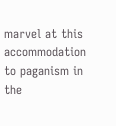marvel at this accommodation to paganism in the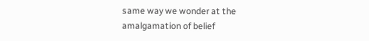same way we wonder at the amalgamation of belief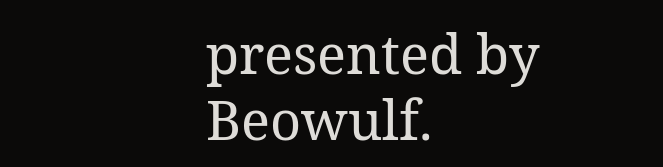presented by Beowulf.